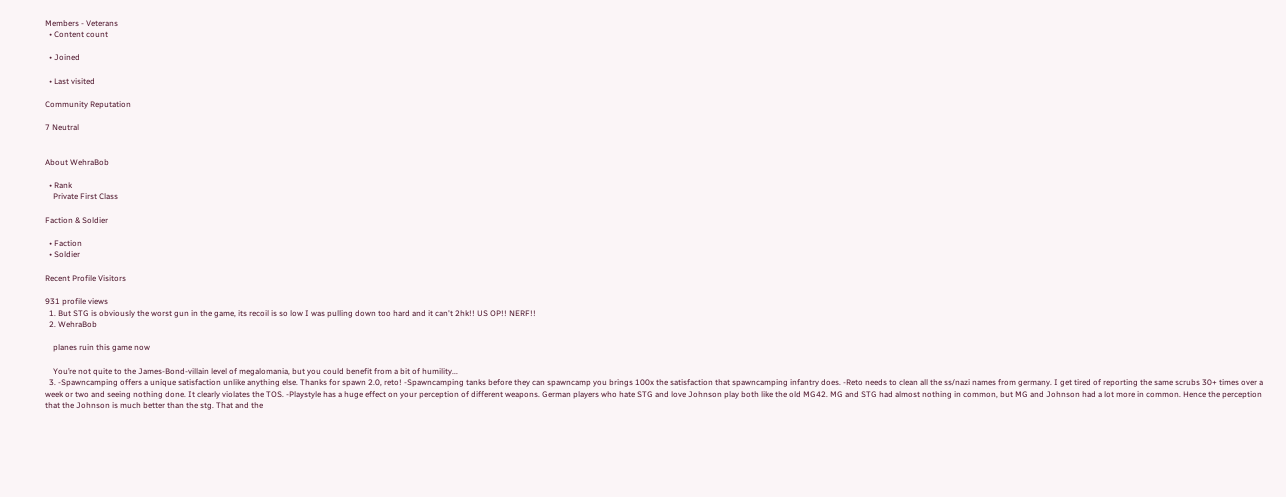Members - Veterans
  • Content count

  • Joined

  • Last visited

Community Reputation

7 Neutral


About WehraBob

  • Rank
    Private First Class

Faction & Soldier

  • Faction
  • Soldier

Recent Profile Visitors

931 profile views
  1. But STG is obviously the worst gun in the game, its recoil is so low I was pulling down too hard and it can't 2hk!! US OP!! NERF!!
  2. WehraBob

    planes ruin this game now

    You’re not quite to the James-Bond-villain level of megalomania, but you could benefit from a bit of humility...
  3. -Spawncamping offers a unique satisfaction unlike anything else. Thanks for spawn 2.0, reto! -Spawncamping tanks before they can spawncamp you brings 100x the satisfaction that spawncamping infantry does. -Reto needs to clean all the ss/nazi names from germany. I get tired of reporting the same scrubs 30+ times over a week or two and seeing nothing done. It clearly violates the TOS. -Playstyle has a huge effect on your perception of different weapons. German players who hate STG and love Johnson play both like the old MG42. MG and STG had almost nothing in common, but MG and Johnson had a lot more in common. Hence the perception that the Johnson is much better than the stg. That and the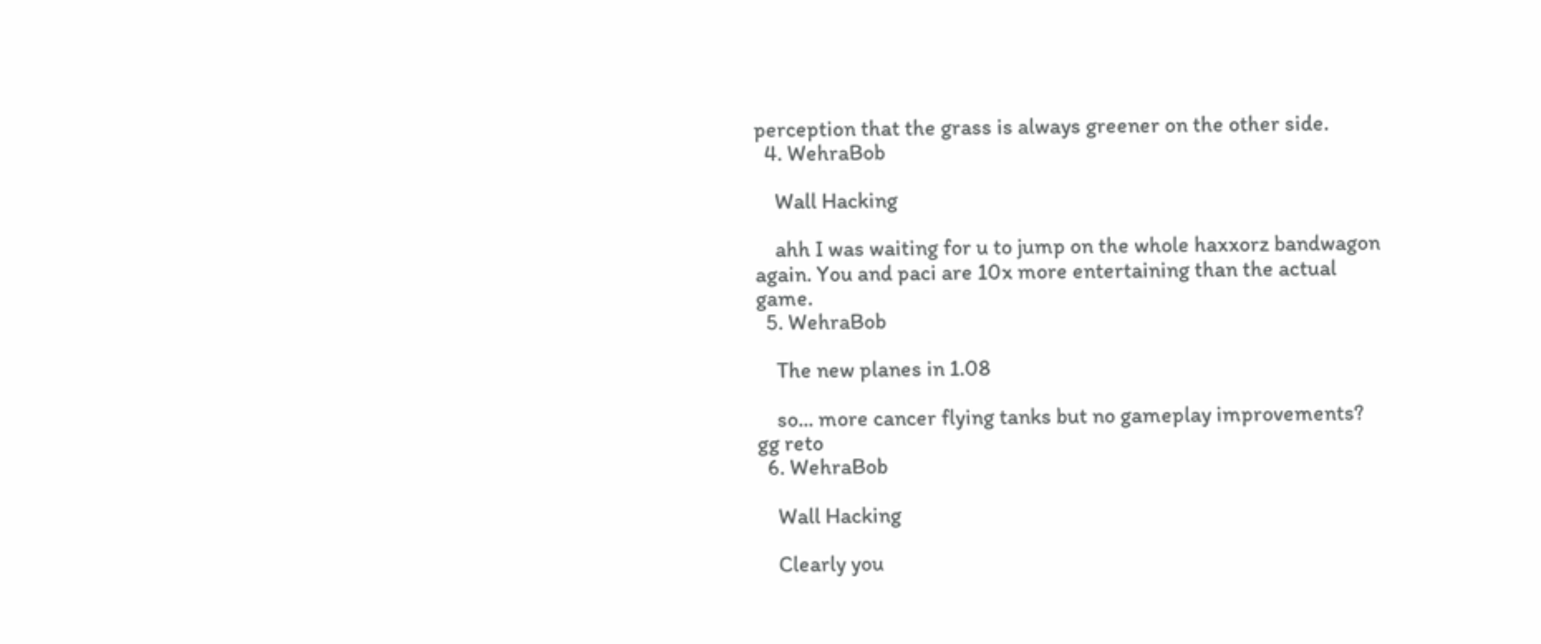perception that the grass is always greener on the other side.
  4. WehraBob

    Wall Hacking

    ahh I was waiting for u to jump on the whole haxxorz bandwagon again. You and paci are 10x more entertaining than the actual game.
  5. WehraBob

    The new planes in 1.08

    so... more cancer flying tanks but no gameplay improvements? gg reto
  6. WehraBob

    Wall Hacking

    Clearly you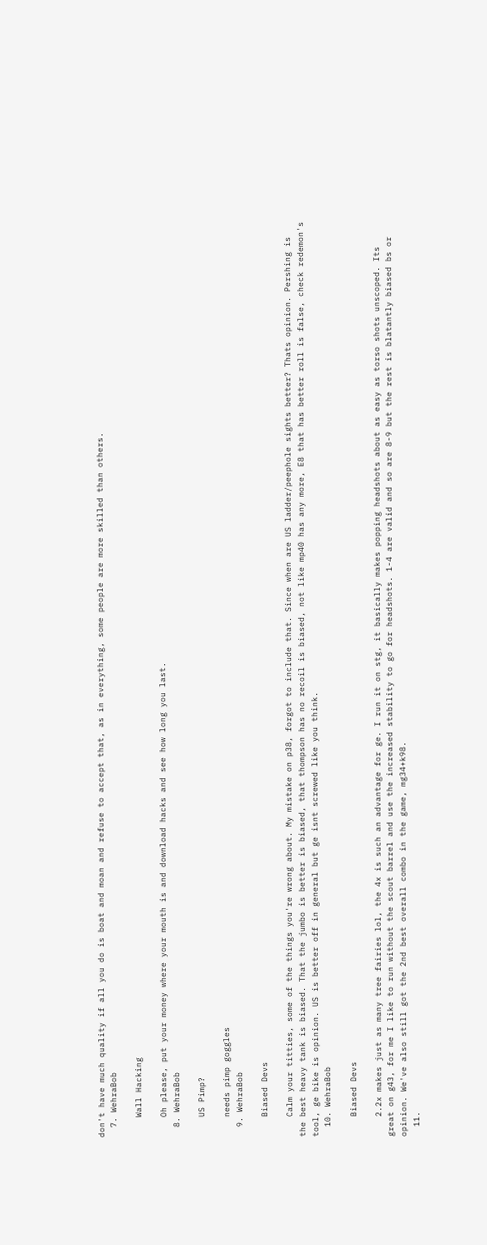don't have much quality if all you do is boat and moan and refuse to accept that, as in everything, some people are more skilled than others.
  7. WehraBob

    Wall Hacking

    Oh please, put your money where your mouth is and download hacks and see how long you last.
  8. WehraBob

    US Pimp?

    needs pimp goggles
  9. WehraBob

    Biased Devs

    Calm your titties, some of the things you're wrong about. My mistake on p38, forgot to include that. Since when are US ladder/peephole sights better? Thats opinion. Pershing is the best heavy tank is biased. That the jumbo is better is biased, that thompson has no recoil is biased, not like mp40 has any more, E8 that has better roll is false, check redemon's tool, ge bike is opinion. US is better off in general but ge isnt screwed like you think.
  10. WehraBob

    Biased Devs

    2.2x makes just as many tree fairies lol, the 4x is such an advantage for ge. I run it on stg, it basically makes popping headshots about as easy as torso shots unscoped. Its great on g43, for me I like to run without the scout barrel and use the increased stability to go for headshots. 1-4 are valid and so are 8-9 but the rest is blatantly biased bs or opinion. We've also still got the 2nd best overall combo in the game, mg34+k98.
  11.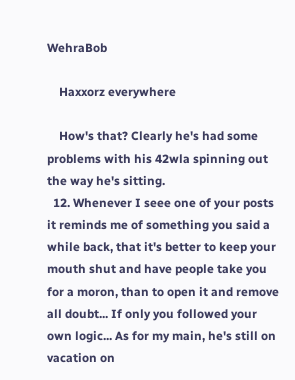WehraBob

    Haxxorz everywhere

    How's that? Clearly he's had some problems with his 42wla spinning out the way he's sitting.
  12. Whenever I seee one of your posts it reminds me of something you said a while back, that it's better to keep your mouth shut and have people take you for a moron, than to open it and remove all doubt... If only you followed your own logic... As for my main, he's still on vacation on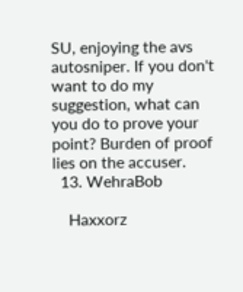SU, enjoying the avs autosniper. If you don't want to do my suggestion, what can you do to prove your point? Burden of proof lies on the accuser.
  13. WehraBob

    Haxxorz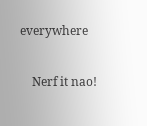everywhere

    Nerf it nao!